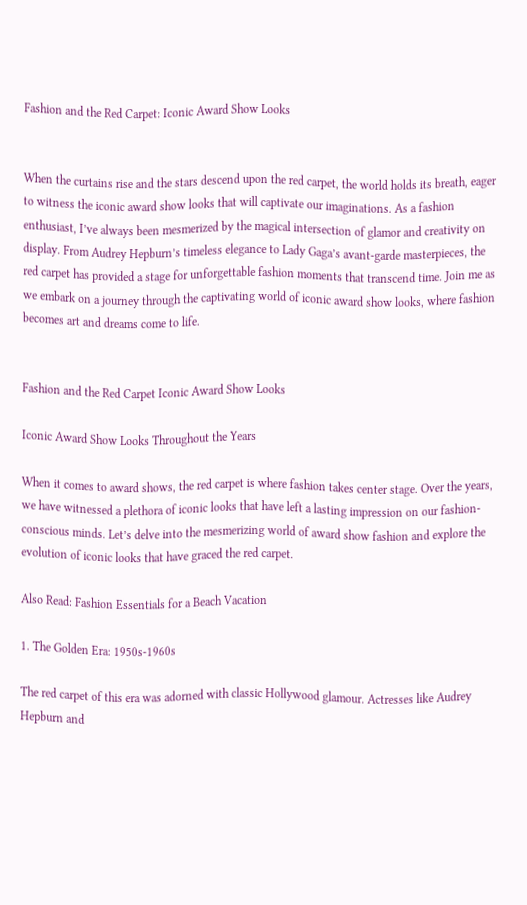Fashion and the Red Carpet: Iconic Award Show Looks


When the curtains rise and the stars descend upon the red carpet, the world holds its breath, eager to witness the iconic award show looks that will captivate our imaginations. As a fashion enthusiast, I’ve always been mesmerized by the magical intersection of glamor and creativity on display. From Audrey Hepburn’s timeless elegance to Lady Gaga’s avant-garde masterpieces, the red carpet has provided a stage for unforgettable fashion moments that transcend time. Join me as we embark on a journey through the captivating world of iconic award show looks, where fashion becomes art and dreams come to life.


Fashion and the Red Carpet Iconic Award Show Looks

Iconic Award Show Looks Throughout the Years

When it comes to award shows, the red carpet is where fashion takes center stage. Over the years, we have witnessed a plethora of iconic looks that have left a lasting impression on our fashion-conscious minds. Let’s delve into the mesmerizing world of award show fashion and explore the evolution of iconic looks that have graced the red carpet.

Also Read: Fashion Essentials for a Beach Vacation

1. The Golden Era: 1950s-1960s

The red carpet of this era was adorned with classic Hollywood glamour. Actresses like Audrey Hepburn and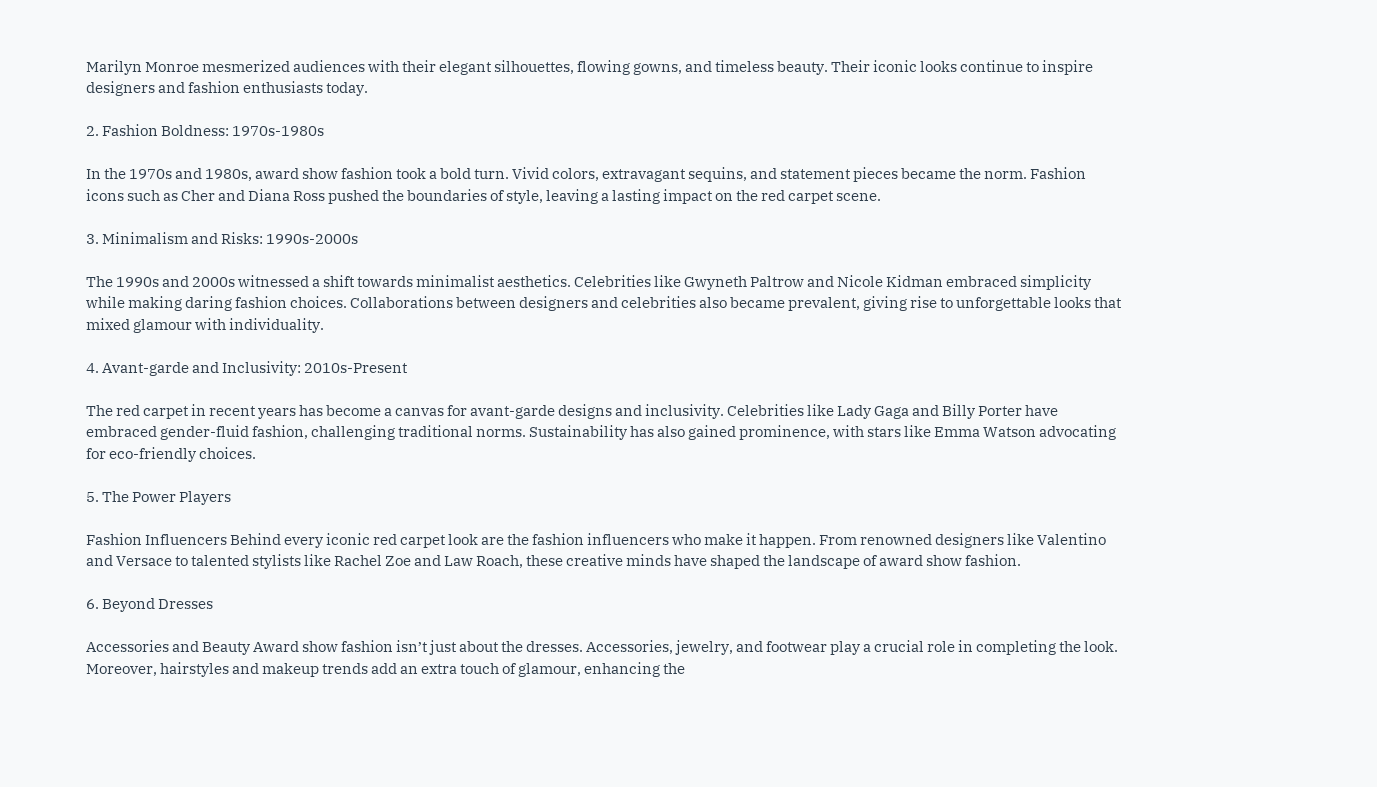Marilyn Monroe mesmerized audiences with their elegant silhouettes, flowing gowns, and timeless beauty. Their iconic looks continue to inspire designers and fashion enthusiasts today.

2. Fashion Boldness: 1970s-1980s

In the 1970s and 1980s, award show fashion took a bold turn. Vivid colors, extravagant sequins, and statement pieces became the norm. Fashion icons such as Cher and Diana Ross pushed the boundaries of style, leaving a lasting impact on the red carpet scene.

3. Minimalism and Risks: 1990s-2000s

The 1990s and 2000s witnessed a shift towards minimalist aesthetics. Celebrities like Gwyneth Paltrow and Nicole Kidman embraced simplicity while making daring fashion choices. Collaborations between designers and celebrities also became prevalent, giving rise to unforgettable looks that mixed glamour with individuality.

4. Avant-garde and Inclusivity: 2010s-Present

The red carpet in recent years has become a canvas for avant-garde designs and inclusivity. Celebrities like Lady Gaga and Billy Porter have embraced gender-fluid fashion, challenging traditional norms. Sustainability has also gained prominence, with stars like Emma Watson advocating for eco-friendly choices.

5. The Power Players

Fashion Influencers Behind every iconic red carpet look are the fashion influencers who make it happen. From renowned designers like Valentino and Versace to talented stylists like Rachel Zoe and Law Roach, these creative minds have shaped the landscape of award show fashion.

6. Beyond Dresses

Accessories and Beauty Award show fashion isn’t just about the dresses. Accessories, jewelry, and footwear play a crucial role in completing the look. Moreover, hairstyles and makeup trends add an extra touch of glamour, enhancing the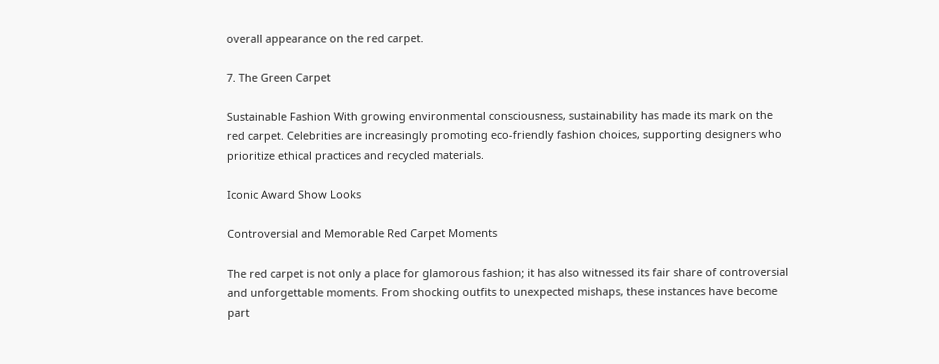overall appearance on the red carpet.

7. The Green Carpet

Sustainable Fashion With growing environmental consciousness, sustainability has made its mark on the red carpet. Celebrities are increasingly promoting eco-friendly fashion choices, supporting designers who prioritize ethical practices and recycled materials.

Iconic Award Show Looks

Controversial and Memorable Red Carpet Moments

The red carpet is not only a place for glamorous fashion; it has also witnessed its fair share of controversial and unforgettable moments. From shocking outfits to unexpected mishaps, these instances have become part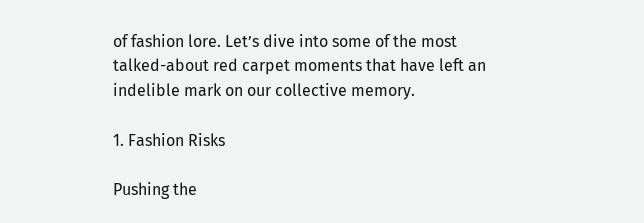of fashion lore. Let’s dive into some of the most talked-about red carpet moments that have left an indelible mark on our collective memory.

1. Fashion Risks

Pushing the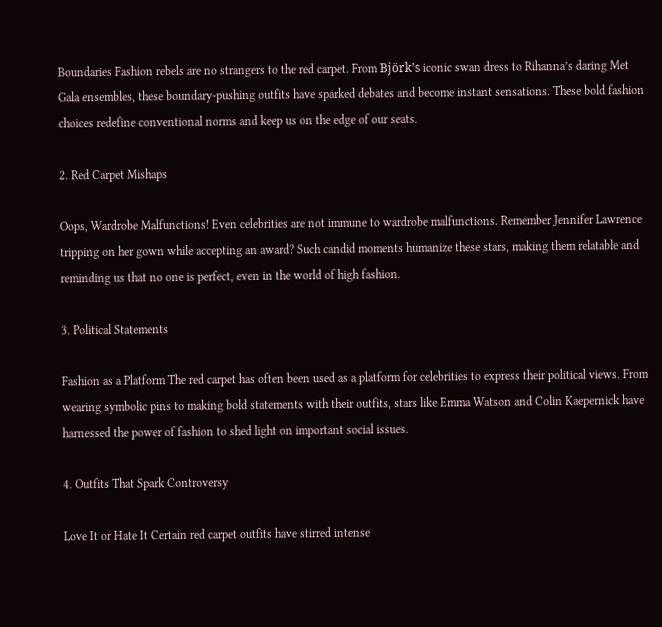Boundaries Fashion rebels are no strangers to the red carpet. From Björk’s iconic swan dress to Rihanna’s daring Met Gala ensembles, these boundary-pushing outfits have sparked debates and become instant sensations. These bold fashion choices redefine conventional norms and keep us on the edge of our seats.

2. Red Carpet Mishaps

Oops, Wardrobe Malfunctions! Even celebrities are not immune to wardrobe malfunctions. Remember Jennifer Lawrence tripping on her gown while accepting an award? Such candid moments humanize these stars, making them relatable and reminding us that no one is perfect, even in the world of high fashion.

3. Political Statements

Fashion as a Platform The red carpet has often been used as a platform for celebrities to express their political views. From wearing symbolic pins to making bold statements with their outfits, stars like Emma Watson and Colin Kaepernick have harnessed the power of fashion to shed light on important social issues.

4. Outfits That Spark Controversy

Love It or Hate It Certain red carpet outfits have stirred intense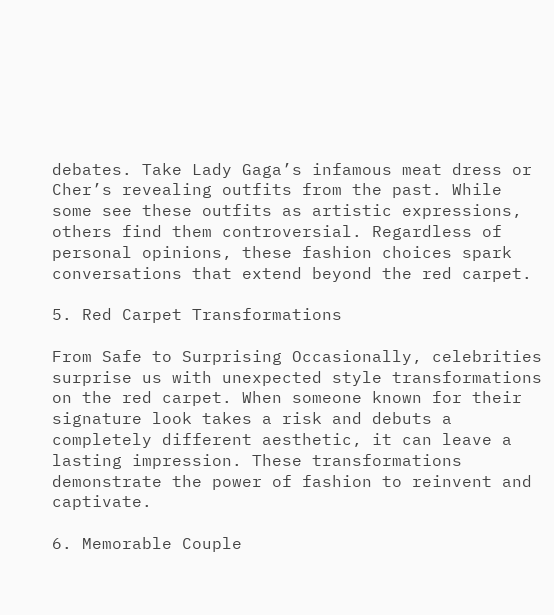debates. Take Lady Gaga’s infamous meat dress or Cher’s revealing outfits from the past. While some see these outfits as artistic expressions, others find them controversial. Regardless of personal opinions, these fashion choices spark conversations that extend beyond the red carpet.

5. Red Carpet Transformations

From Safe to Surprising Occasionally, celebrities surprise us with unexpected style transformations on the red carpet. When someone known for their signature look takes a risk and debuts a completely different aesthetic, it can leave a lasting impression. These transformations demonstrate the power of fashion to reinvent and captivate.

6. Memorable Couple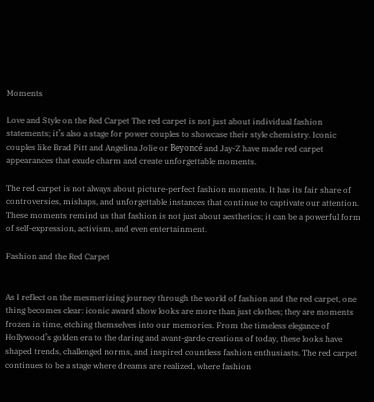Moments

Love and Style on the Red Carpet The red carpet is not just about individual fashion statements; it’s also a stage for power couples to showcase their style chemistry. Iconic couples like Brad Pitt and Angelina Jolie or Beyoncé and Jay-Z have made red carpet appearances that exude charm and create unforgettable moments.

The red carpet is not always about picture-perfect fashion moments. It has its fair share of controversies, mishaps, and unforgettable instances that continue to captivate our attention. These moments remind us that fashion is not just about aesthetics; it can be a powerful form of self-expression, activism, and even entertainment.

Fashion and the Red Carpet


As I reflect on the mesmerizing journey through the world of fashion and the red carpet, one thing becomes clear: iconic award show looks are more than just clothes; they are moments frozen in time, etching themselves into our memories. From the timeless elegance of Hollywood’s golden era to the daring and avant-garde creations of today, these looks have shaped trends, challenged norms, and inspired countless fashion enthusiasts. The red carpet continues to be a stage where dreams are realized, where fashion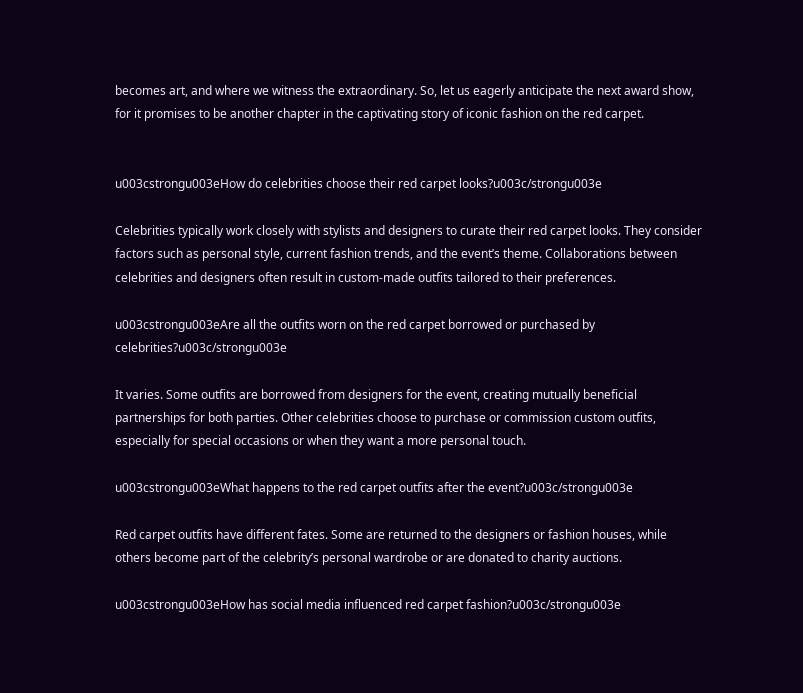becomes art, and where we witness the extraordinary. So, let us eagerly anticipate the next award show, for it promises to be another chapter in the captivating story of iconic fashion on the red carpet.


u003cstrongu003eHow do celebrities choose their red carpet looks?u003c/strongu003e

Celebrities typically work closely with stylists and designers to curate their red carpet looks. They consider factors such as personal style, current fashion trends, and the event’s theme. Collaborations between celebrities and designers often result in custom-made outfits tailored to their preferences.

u003cstrongu003eAre all the outfits worn on the red carpet borrowed or purchased by celebrities?u003c/strongu003e

It varies. Some outfits are borrowed from designers for the event, creating mutually beneficial partnerships for both parties. Other celebrities choose to purchase or commission custom outfits, especially for special occasions or when they want a more personal touch.

u003cstrongu003eWhat happens to the red carpet outfits after the event?u003c/strongu003e

Red carpet outfits have different fates. Some are returned to the designers or fashion houses, while others become part of the celebrity’s personal wardrobe or are donated to charity auctions.

u003cstrongu003eHow has social media influenced red carpet fashion?u003c/strongu003e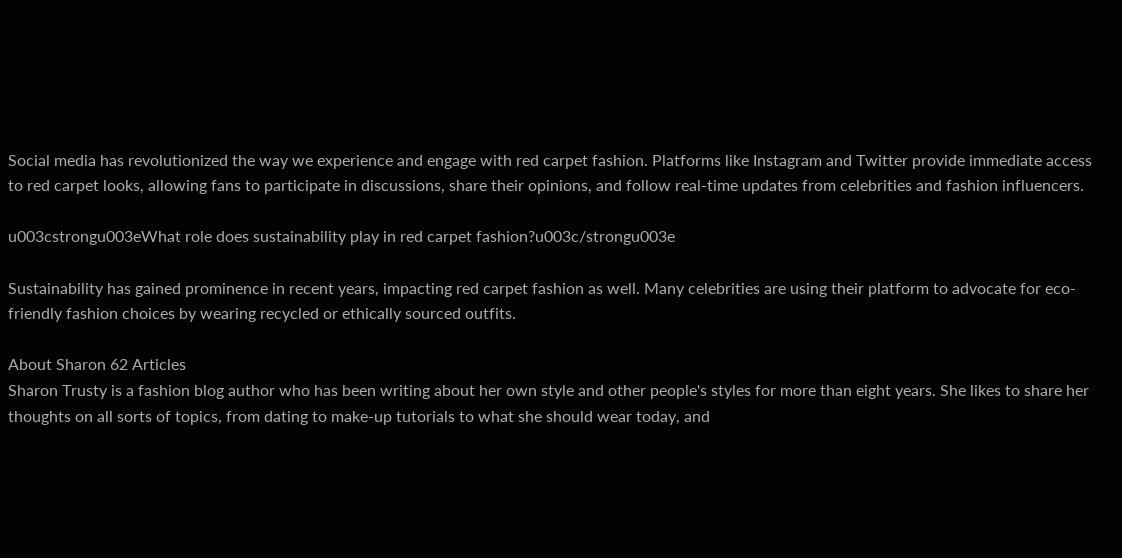Social media has revolutionized the way we experience and engage with red carpet fashion. Platforms like Instagram and Twitter provide immediate access to red carpet looks, allowing fans to participate in discussions, share their opinions, and follow real-time updates from celebrities and fashion influencers.

u003cstrongu003eWhat role does sustainability play in red carpet fashion?u003c/strongu003e

Sustainability has gained prominence in recent years, impacting red carpet fashion as well. Many celebrities are using their platform to advocate for eco-friendly fashion choices by wearing recycled or ethically sourced outfits.

About Sharon 62 Articles
Sharon Trusty is a fashion blog author who has been writing about her own style and other people's styles for more than eight years. She likes to share her thoughts on all sorts of topics, from dating to make-up tutorials to what she should wear today, and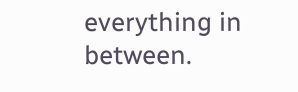everything in between.